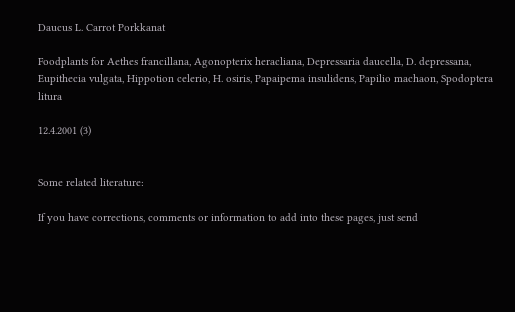Daucus L. Carrot Porkkanat

Foodplants for Aethes francillana, Agonopterix heracliana, Depressaria daucella, D. depressana, Eupithecia vulgata, Hippotion celerio, H. osiris, Papaipema insulidens, Papilio machaon, Spodoptera litura

12.4.2001 (3)


Some related literature:

If you have corrections, comments or information to add into these pages, just send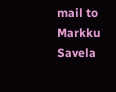mail to Markku Savela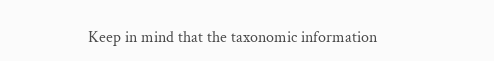Keep in mind that the taxonomic information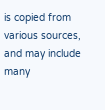is copied from various sources, and may include many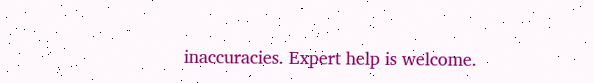inaccuracies. Expert help is welcome.